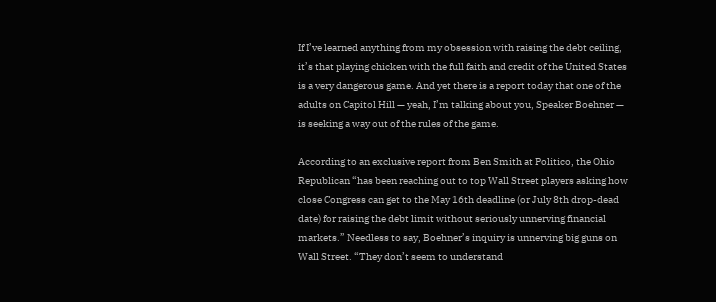If I’ve learned anything from my obsession with raising the debt ceiling, it’s that playing chicken with the full faith and credit of the United States is a very dangerous game. And yet there is a report today that one of the adults on Capitol Hill — yeah, I’m talking about you, Speaker Boehner — is seeking a way out of the rules of the game.

According to an exclusive report from Ben Smith at Politico, the Ohio Republican “has been reaching out to top Wall Street players asking how close Congress can get to the May 16th deadline (or July 8th drop-dead date) for raising the debt limit without seriously unnerving financial markets.” Needless to say, Boehner’s inquiry is unnerving big guns on Wall Street. “They don’t seem to understand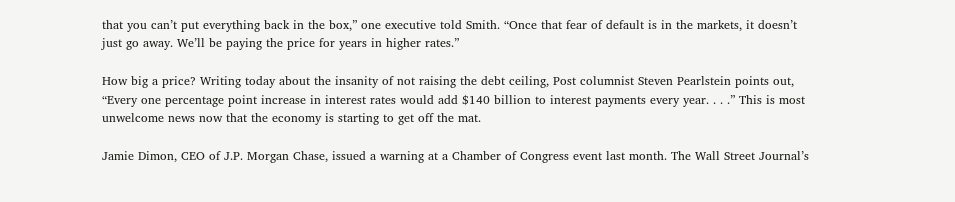that you can’t put everything back in the box,” one executive told Smith. “Once that fear of default is in the markets, it doesn’t just go away. We’ll be paying the price for years in higher rates.”

How big a price? Writing today about the insanity of not raising the debt ceiling, Post columnist Steven Pearlstein points out, “Every one percentage point increase in interest rates would add $140 billion to interest payments every year. . . .” This is most unwelcome news now that the economy is starting to get off the mat.

Jamie Dimon, CEO of J.P. Morgan Chase, issued a warning at a Chamber of Congress event last month. The Wall Street Journal’s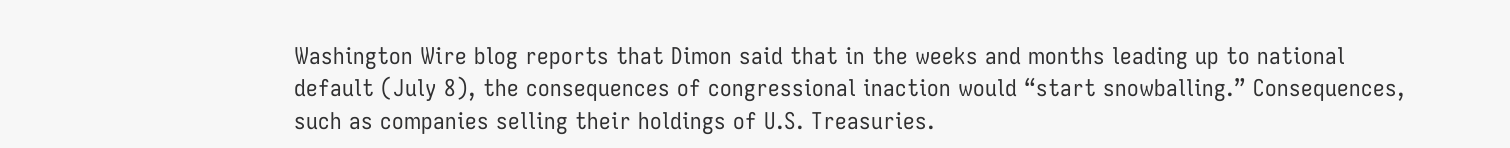Washington Wire blog reports that Dimon said that in the weeks and months leading up to national default (July 8), the consequences of congressional inaction would “start snowballing.” Consequences, such as companies selling their holdings of U.S. Treasuries.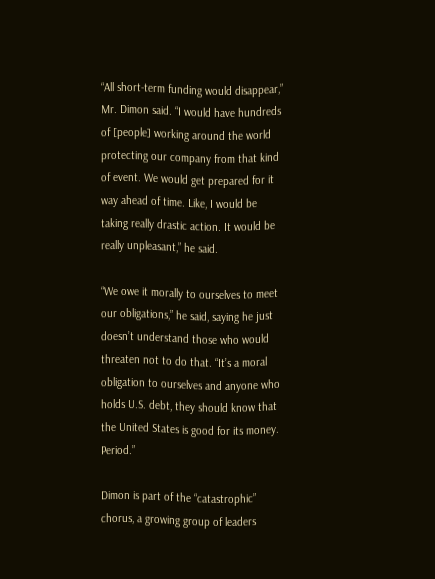“All short-term funding would disappear,” Mr. Dimon said. “I would have hundreds of [people] working around the world protecting our company from that kind of event. We would get prepared for it way ahead of time. Like, I would be taking really drastic action. It would be really unpleasant,” he said.

“We owe it morally to ourselves to meet our obligations,” he said, saying he just doesn’t understand those who would threaten not to do that. “It’s a moral obligation to ourselves and anyone who holds U.S. debt, they should know that the United States is good for its money. Period.”

Dimon is part of the “catastrophic” chorus, a growing group of leaders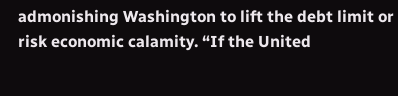admonishing Washington to lift the debt limit or risk economic calamity. “If the United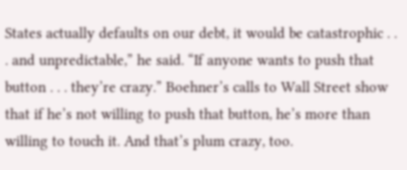States actually defaults on our debt, it would be catastrophic . . . and unpredictable,” he said. “If anyone wants to push that button . . . they’re crazy.” Boehner’s calls to Wall Street show that if he’s not willing to push that button, he’s more than willing to touch it. And that’s plum crazy, too.